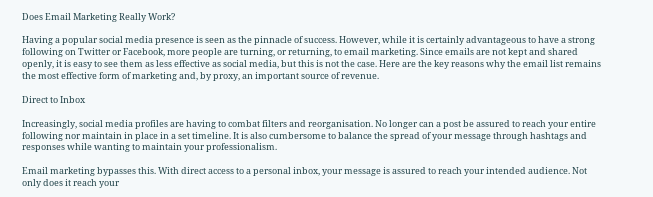Does Email Marketing Really Work?

Having a popular social media presence is seen as the pinnacle of success. However, while it is certainly advantageous to have a strong following on Twitter or Facebook, more people are turning, or returning, to email marketing. Since emails are not kept and shared openly, it is easy to see them as less effective as social media, but this is not the case. Here are the key reasons why the email list remains the most effective form of marketing and, by proxy, an important source of revenue.

Direct to Inbox

Increasingly, social media profiles are having to combat filters and reorganisation. No longer can a post be assured to reach your entire following nor maintain in place in a set timeline. It is also cumbersome to balance the spread of your message through hashtags and responses while wanting to maintain your professionalism.

Email marketing bypasses this. With direct access to a personal inbox, your message is assured to reach your intended audience. Not only does it reach your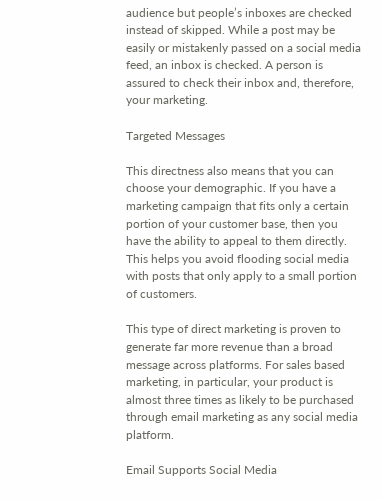audience but people’s inboxes are checked instead of skipped. While a post may be easily or mistakenly passed on a social media feed, an inbox is checked. A person is assured to check their inbox and, therefore, your marketing.

Targeted Messages

This directness also means that you can choose your demographic. If you have a marketing campaign that fits only a certain portion of your customer base, then you have the ability to appeal to them directly. This helps you avoid flooding social media with posts that only apply to a small portion of customers.

This type of direct marketing is proven to generate far more revenue than a broad message across platforms. For sales based marketing, in particular, your product is almost three times as likely to be purchased through email marketing as any social media platform.

Email Supports Social Media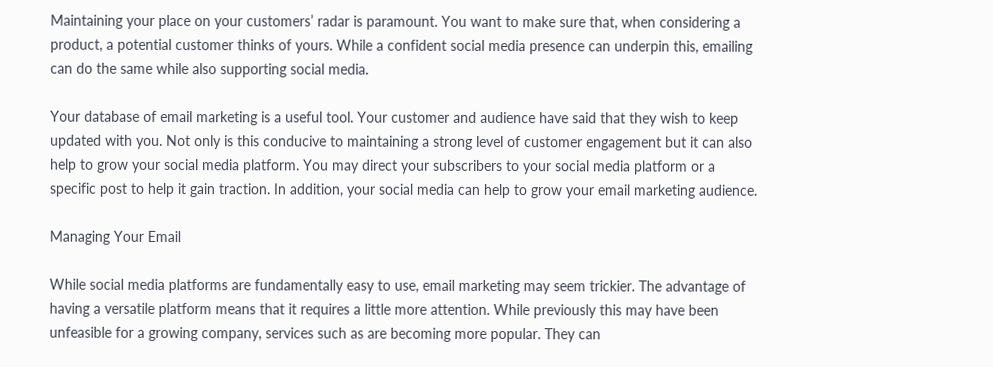Maintaining your place on your customers’ radar is paramount. You want to make sure that, when considering a product, a potential customer thinks of yours. While a confident social media presence can underpin this, emailing can do the same while also supporting social media.

Your database of email marketing is a useful tool. Your customer and audience have said that they wish to keep updated with you. Not only is this conducive to maintaining a strong level of customer engagement but it can also help to grow your social media platform. You may direct your subscribers to your social media platform or a specific post to help it gain traction. In addition, your social media can help to grow your email marketing audience.

Managing Your Email

While social media platforms are fundamentally easy to use, email marketing may seem trickier. The advantage of having a versatile platform means that it requires a little more attention. While previously this may have been unfeasible for a growing company, services such as are becoming more popular. They can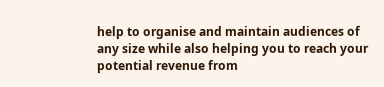help to organise and maintain audiences of any size while also helping you to reach your potential revenue from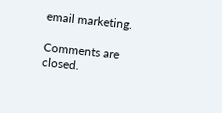email marketing.

Comments are closed.